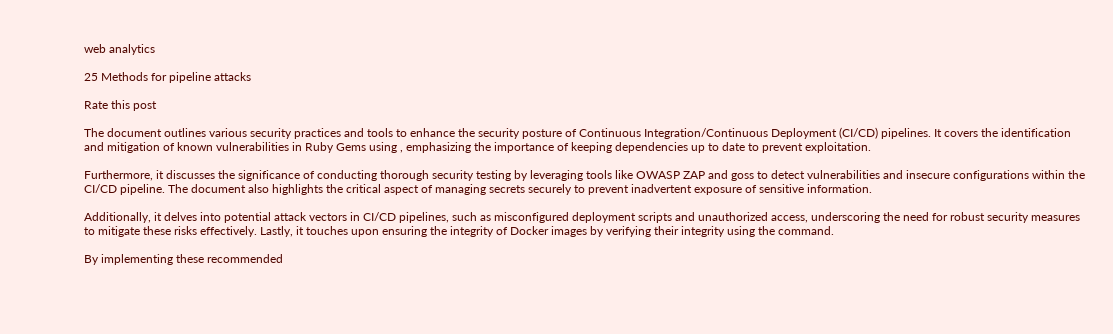web analytics

25 Methods for pipeline attacks

Rate this post

The document outlines various security practices and tools to enhance the security posture of Continuous Integration/Continuous Deployment (CI/CD) pipelines. It covers the identification and mitigation of known vulnerabilities in Ruby Gems using , emphasizing the importance of keeping dependencies up to date to prevent exploitation.

Furthermore, it discusses the significance of conducting thorough security testing by leveraging tools like OWASP ZAP and goss to detect vulnerabilities and insecure configurations within the CI/CD pipeline. The document also highlights the critical aspect of managing secrets securely to prevent inadvertent exposure of sensitive information.

Additionally, it delves into potential attack vectors in CI/CD pipelines, such as misconfigured deployment scripts and unauthorized access, underscoring the need for robust security measures to mitigate these risks effectively. Lastly, it touches upon ensuring the integrity of Docker images by verifying their integrity using the command.

By implementing these recommended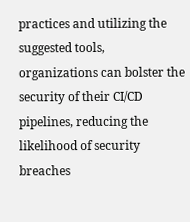practices and utilizing the suggested tools, organizations can bolster the security of their CI/CD pipelines, reducing the likelihood of security breaches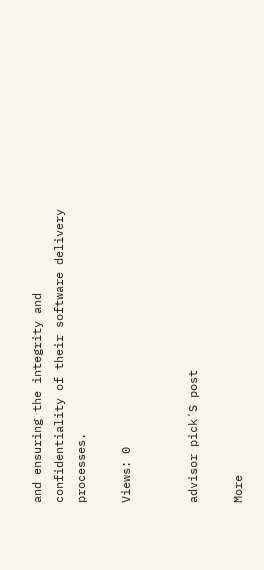and ensuring the integrity and confidentiality of their software delivery processes.

Views: 0


advisor pick´S post

More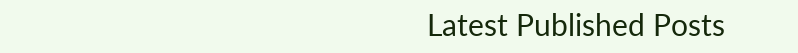Latest Published Posts